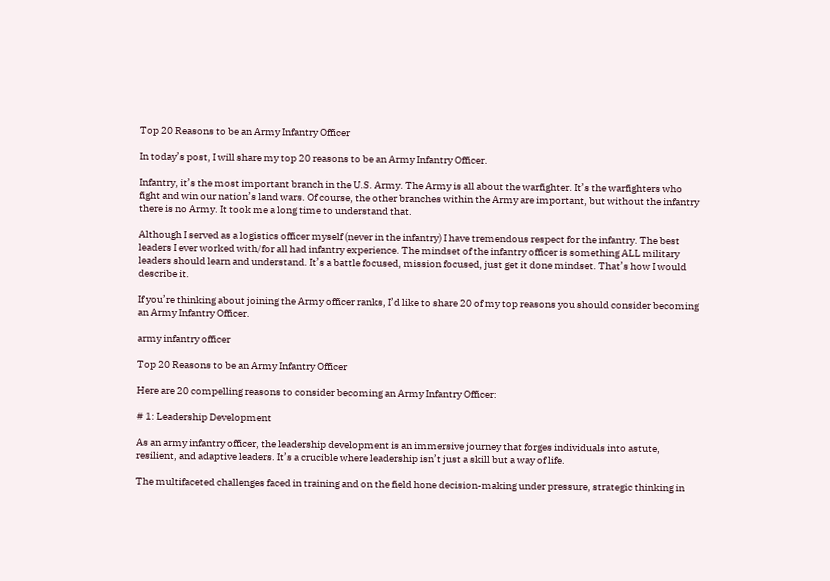Top 20 Reasons to be an Army Infantry Officer

In today’s post, I will share my top 20 reasons to be an Army Infantry Officer.

Infantry, it’s the most important branch in the U.S. Army. The Army is all about the warfighter. It’s the warfighters who fight and win our nation’s land wars. Of course, the other branches within the Army are important, but without the infantry there is no Army. It took me a long time to understand that.

Although I served as a logistics officer myself (never in the infantry) I have tremendous respect for the infantry. The best leaders I ever worked with/for all had infantry experience. The mindset of the infantry officer is something ALL military leaders should learn and understand. It’s a battle focused, mission focused, just get it done mindset. That’s how I would describe it.

If you’re thinking about joining the Army officer ranks, I’d like to share 20 of my top reasons you should consider becoming an Army Infantry Officer.

army infantry officer

Top 20 Reasons to be an Army Infantry Officer

Here are 20 compelling reasons to consider becoming an Army Infantry Officer:

# 1: Leadership Development

As an army infantry officer, the leadership development is an immersive journey that forges individuals into astute, resilient, and adaptive leaders. It’s a crucible where leadership isn’t just a skill but a way of life.

The multifaceted challenges faced in training and on the field hone decision-making under pressure, strategic thinking in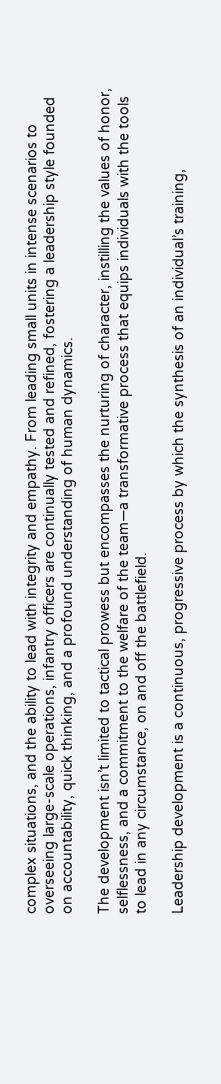complex situations, and the ability to lead with integrity and empathy. From leading small units in intense scenarios to overseeing large-scale operations, infantry officers are continually tested and refined, fostering a leadership style founded on accountability, quick thinking, and a profound understanding of human dynamics.

The development isn’t limited to tactical prowess but encompasses the nurturing of character, instilling the values of honor, selflessness, and a commitment to the welfare of the team—a transformative process that equips individuals with the tools to lead in any circumstance, on and off the battlefield.

Leadership development is a continuous, progressive process by which the synthesis of an individual’s training,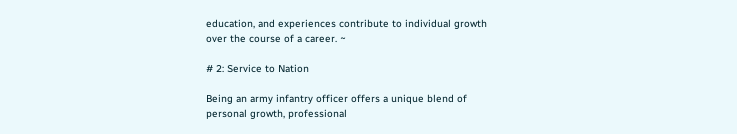education, and experiences contribute to individual growth over the course of a career. ~

# 2: Service to Nation

Being an army infantry officer offers a unique blend of personal growth, professional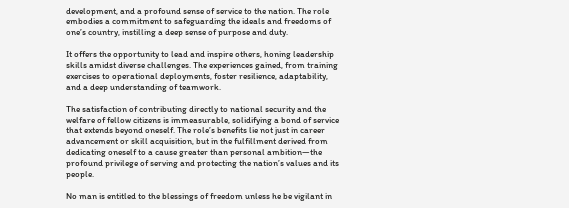development, and a profound sense of service to the nation. The role embodies a commitment to safeguarding the ideals and freedoms of one’s country, instilling a deep sense of purpose and duty.

It offers the opportunity to lead and inspire others, honing leadership skills amidst diverse challenges. The experiences gained, from training exercises to operational deployments, foster resilience, adaptability, and a deep understanding of teamwork.

The satisfaction of contributing directly to national security and the welfare of fellow citizens is immeasurable, solidifying a bond of service that extends beyond oneself. The role’s benefits lie not just in career advancement or skill acquisition, but in the fulfillment derived from dedicating oneself to a cause greater than personal ambition—the profound privilege of serving and protecting the nation’s values and its people.

No man is entitled to the blessings of freedom unless he be vigilant in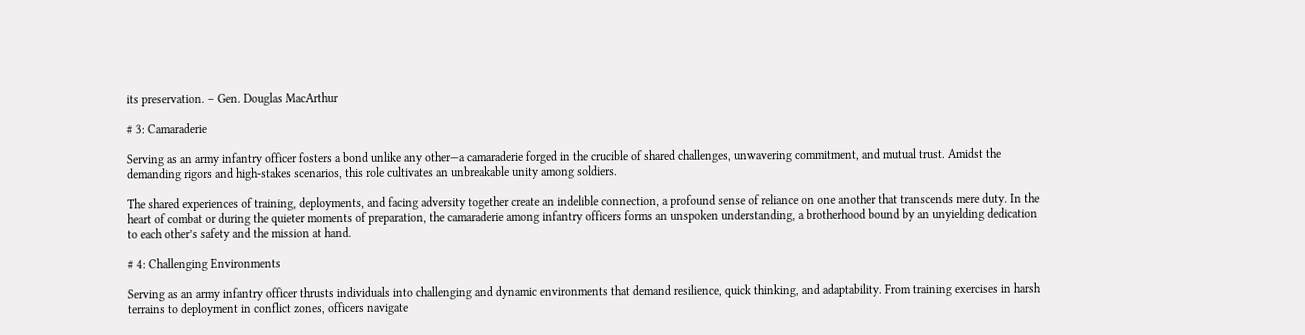its preservation. – Gen. Douglas MacArthur

# 3: Camaraderie

Serving as an army infantry officer fosters a bond unlike any other—a camaraderie forged in the crucible of shared challenges, unwavering commitment, and mutual trust. Amidst the demanding rigors and high-stakes scenarios, this role cultivates an unbreakable unity among soldiers.

The shared experiences of training, deployments, and facing adversity together create an indelible connection, a profound sense of reliance on one another that transcends mere duty. In the heart of combat or during the quieter moments of preparation, the camaraderie among infantry officers forms an unspoken understanding, a brotherhood bound by an unyielding dedication to each other’s safety and the mission at hand.

# 4: Challenging Environments

Serving as an army infantry officer thrusts individuals into challenging and dynamic environments that demand resilience, quick thinking, and adaptability. From training exercises in harsh terrains to deployment in conflict zones, officers navigate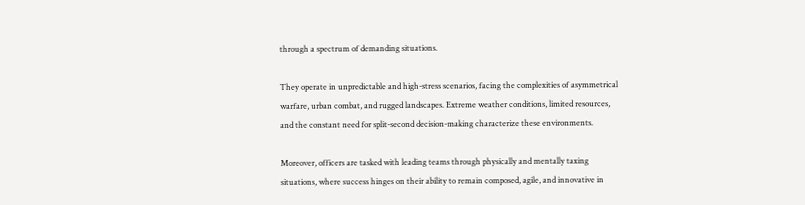through a spectrum of demanding situations.

They operate in unpredictable and high-stress scenarios, facing the complexities of asymmetrical warfare, urban combat, and rugged landscapes. Extreme weather conditions, limited resources, and the constant need for split-second decision-making characterize these environments.

Moreover, officers are tasked with leading teams through physically and mentally taxing situations, where success hinges on their ability to remain composed, agile, and innovative in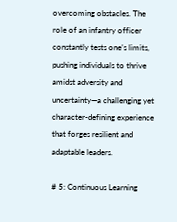overcoming obstacles. The role of an infantry officer constantly tests one’s limits, pushing individuals to thrive amidst adversity and uncertainty—a challenging yet character-defining experience that forges resilient and adaptable leaders.

# 5: Continuous Learning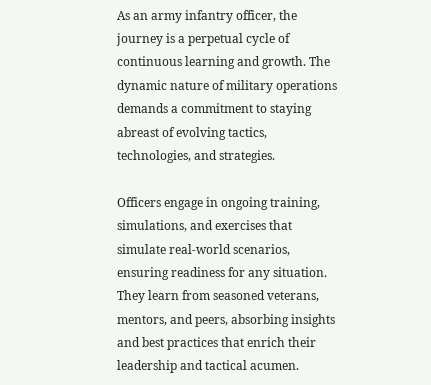As an army infantry officer, the journey is a perpetual cycle of continuous learning and growth. The dynamic nature of military operations demands a commitment to staying abreast of evolving tactics, technologies, and strategies.

Officers engage in ongoing training, simulations, and exercises that simulate real-world scenarios, ensuring readiness for any situation. They learn from seasoned veterans, mentors, and peers, absorbing insights and best practices that enrich their leadership and tactical acumen.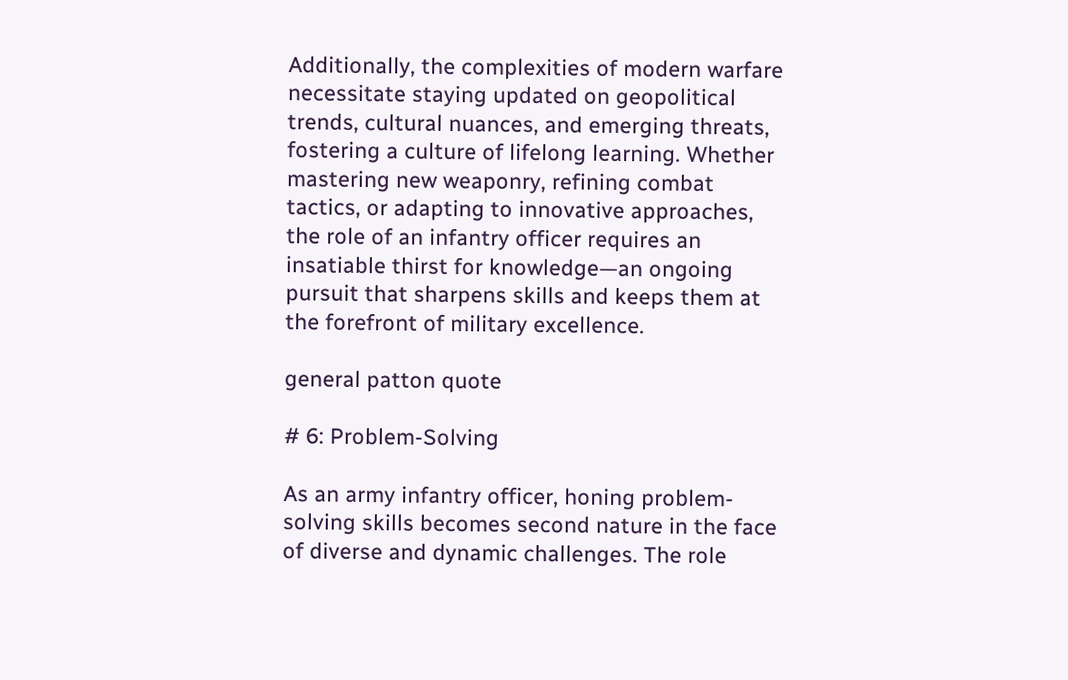Additionally, the complexities of modern warfare necessitate staying updated on geopolitical trends, cultural nuances, and emerging threats, fostering a culture of lifelong learning. Whether mastering new weaponry, refining combat tactics, or adapting to innovative approaches, the role of an infantry officer requires an insatiable thirst for knowledge—an ongoing pursuit that sharpens skills and keeps them at the forefront of military excellence.

general patton quote

# 6: Problem-Solving

As an army infantry officer, honing problem-solving skills becomes second nature in the face of diverse and dynamic challenges. The role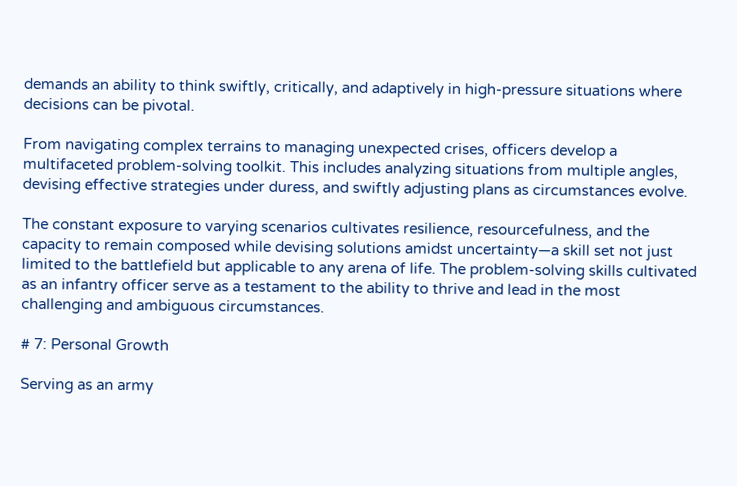demands an ability to think swiftly, critically, and adaptively in high-pressure situations where decisions can be pivotal.

From navigating complex terrains to managing unexpected crises, officers develop a multifaceted problem-solving toolkit. This includes analyzing situations from multiple angles, devising effective strategies under duress, and swiftly adjusting plans as circumstances evolve.

The constant exposure to varying scenarios cultivates resilience, resourcefulness, and the capacity to remain composed while devising solutions amidst uncertainty—a skill set not just limited to the battlefield but applicable to any arena of life. The problem-solving skills cultivated as an infantry officer serve as a testament to the ability to thrive and lead in the most challenging and ambiguous circumstances.

# 7: Personal Growth

Serving as an army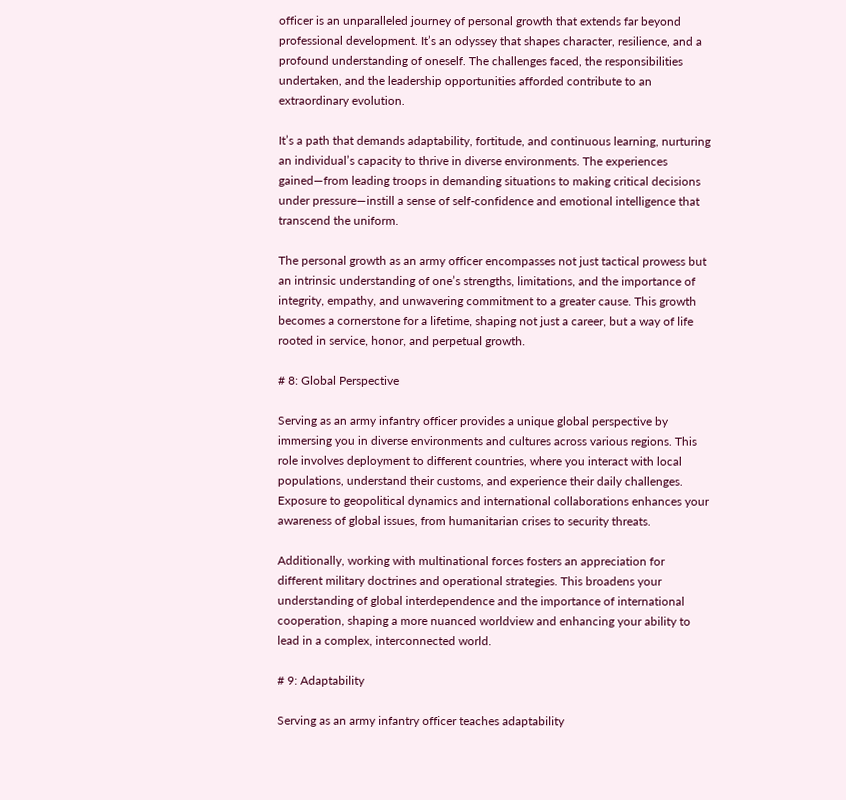officer is an unparalleled journey of personal growth that extends far beyond professional development. It’s an odyssey that shapes character, resilience, and a profound understanding of oneself. The challenges faced, the responsibilities undertaken, and the leadership opportunities afforded contribute to an extraordinary evolution.

It’s a path that demands adaptability, fortitude, and continuous learning, nurturing an individual’s capacity to thrive in diverse environments. The experiences gained—from leading troops in demanding situations to making critical decisions under pressure—instill a sense of self-confidence and emotional intelligence that transcend the uniform.

The personal growth as an army officer encompasses not just tactical prowess but an intrinsic understanding of one’s strengths, limitations, and the importance of integrity, empathy, and unwavering commitment to a greater cause. This growth becomes a cornerstone for a lifetime, shaping not just a career, but a way of life rooted in service, honor, and perpetual growth.

# 8: Global Perspective

Serving as an army infantry officer provides a unique global perspective by immersing you in diverse environments and cultures across various regions. This role involves deployment to different countries, where you interact with local populations, understand their customs, and experience their daily challenges. Exposure to geopolitical dynamics and international collaborations enhances your awareness of global issues, from humanitarian crises to security threats.

Additionally, working with multinational forces fosters an appreciation for different military doctrines and operational strategies. This broadens your understanding of global interdependence and the importance of international cooperation, shaping a more nuanced worldview and enhancing your ability to lead in a complex, interconnected world.

# 9: Adaptability

Serving as an army infantry officer teaches adaptability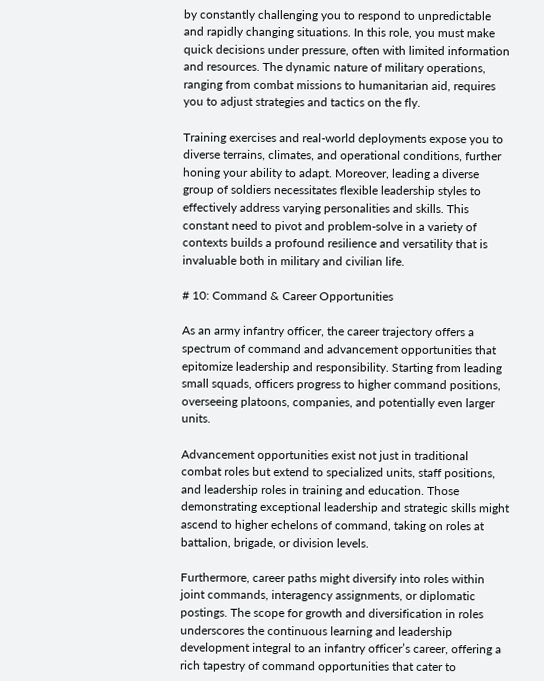by constantly challenging you to respond to unpredictable and rapidly changing situations. In this role, you must make quick decisions under pressure, often with limited information and resources. The dynamic nature of military operations, ranging from combat missions to humanitarian aid, requires you to adjust strategies and tactics on the fly.

Training exercises and real-world deployments expose you to diverse terrains, climates, and operational conditions, further honing your ability to adapt. Moreover, leading a diverse group of soldiers necessitates flexible leadership styles to effectively address varying personalities and skills. This constant need to pivot and problem-solve in a variety of contexts builds a profound resilience and versatility that is invaluable both in military and civilian life.

# 10: Command & Career Opportunities

As an army infantry officer, the career trajectory offers a spectrum of command and advancement opportunities that epitomize leadership and responsibility. Starting from leading small squads, officers progress to higher command positions, overseeing platoons, companies, and potentially even larger units.

Advancement opportunities exist not just in traditional combat roles but extend to specialized units, staff positions, and leadership roles in training and education. Those demonstrating exceptional leadership and strategic skills might ascend to higher echelons of command, taking on roles at battalion, brigade, or division levels.

Furthermore, career paths might diversify into roles within joint commands, interagency assignments, or diplomatic postings. The scope for growth and diversification in roles underscores the continuous learning and leadership development integral to an infantry officer’s career, offering a rich tapestry of command opportunities that cater to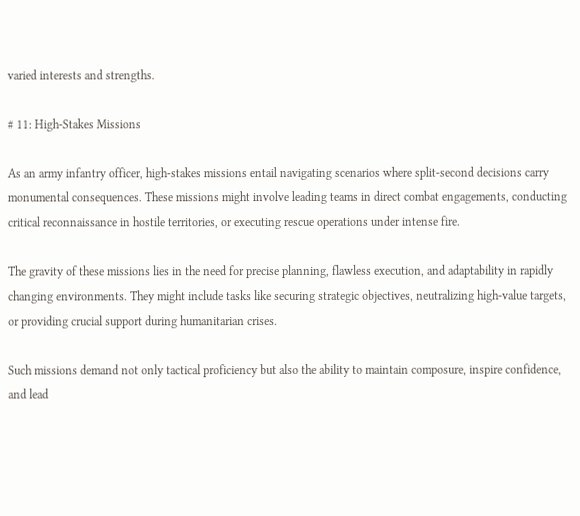varied interests and strengths.

# 11: High-Stakes Missions

As an army infantry officer, high-stakes missions entail navigating scenarios where split-second decisions carry monumental consequences. These missions might involve leading teams in direct combat engagements, conducting critical reconnaissance in hostile territories, or executing rescue operations under intense fire.

The gravity of these missions lies in the need for precise planning, flawless execution, and adaptability in rapidly changing environments. They might include tasks like securing strategic objectives, neutralizing high-value targets, or providing crucial support during humanitarian crises.

Such missions demand not only tactical proficiency but also the ability to maintain composure, inspire confidence, and lead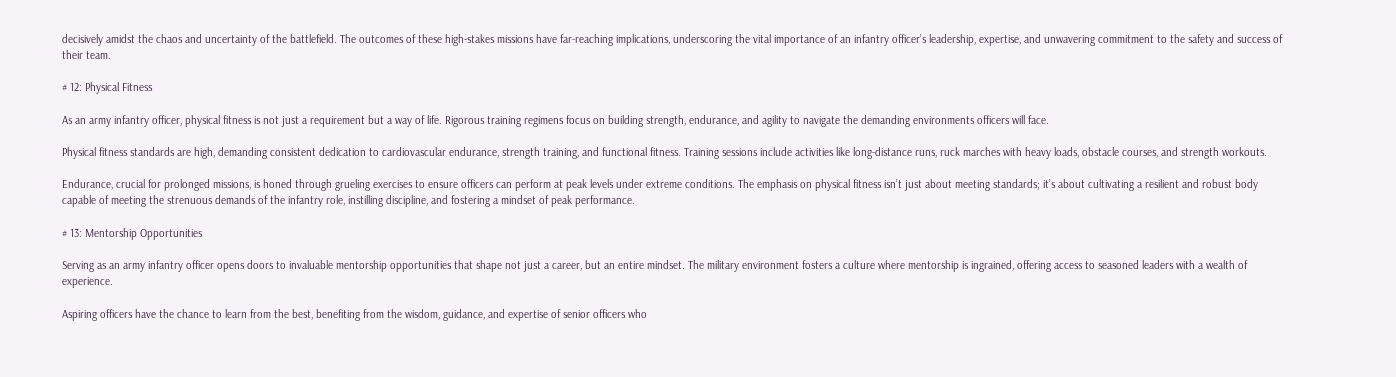decisively amidst the chaos and uncertainty of the battlefield. The outcomes of these high-stakes missions have far-reaching implications, underscoring the vital importance of an infantry officer’s leadership, expertise, and unwavering commitment to the safety and success of their team.

# 12: Physical Fitness

As an army infantry officer, physical fitness is not just a requirement but a way of life. Rigorous training regimens focus on building strength, endurance, and agility to navigate the demanding environments officers will face.

Physical fitness standards are high, demanding consistent dedication to cardiovascular endurance, strength training, and functional fitness. Training sessions include activities like long-distance runs, ruck marches with heavy loads, obstacle courses, and strength workouts.

Endurance, crucial for prolonged missions, is honed through grueling exercises to ensure officers can perform at peak levels under extreme conditions. The emphasis on physical fitness isn’t just about meeting standards; it’s about cultivating a resilient and robust body capable of meeting the strenuous demands of the infantry role, instilling discipline, and fostering a mindset of peak performance.

# 13: Mentorship Opportunities

Serving as an army infantry officer opens doors to invaluable mentorship opportunities that shape not just a career, but an entire mindset. The military environment fosters a culture where mentorship is ingrained, offering access to seasoned leaders with a wealth of experience.

Aspiring officers have the chance to learn from the best, benefiting from the wisdom, guidance, and expertise of senior officers who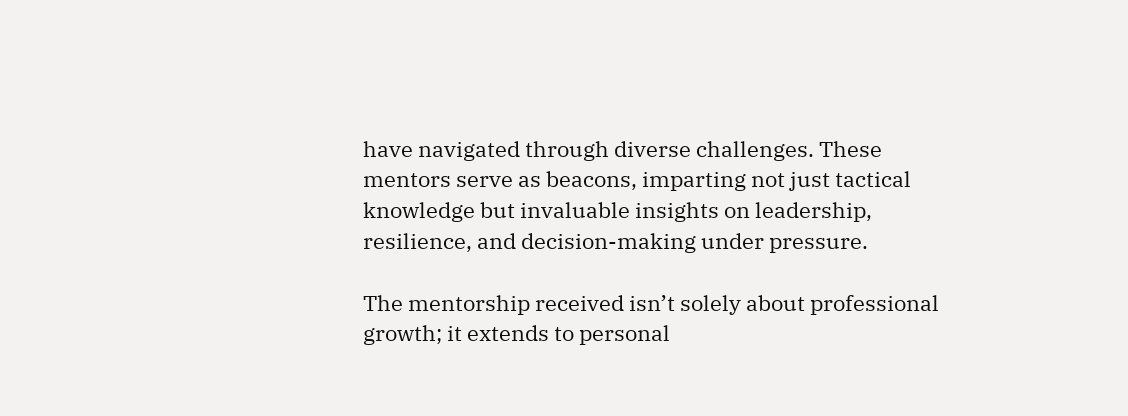have navigated through diverse challenges. These mentors serve as beacons, imparting not just tactical knowledge but invaluable insights on leadership, resilience, and decision-making under pressure.

The mentorship received isn’t solely about professional growth; it extends to personal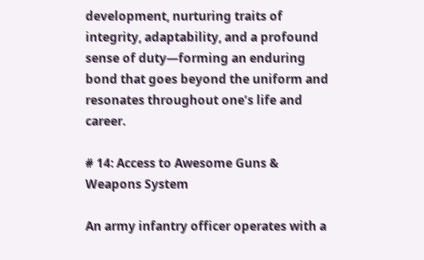development, nurturing traits of integrity, adaptability, and a profound sense of duty—forming an enduring bond that goes beyond the uniform and resonates throughout one’s life and career.

# 14: Access to Awesome Guns & Weapons System

An army infantry officer operates with a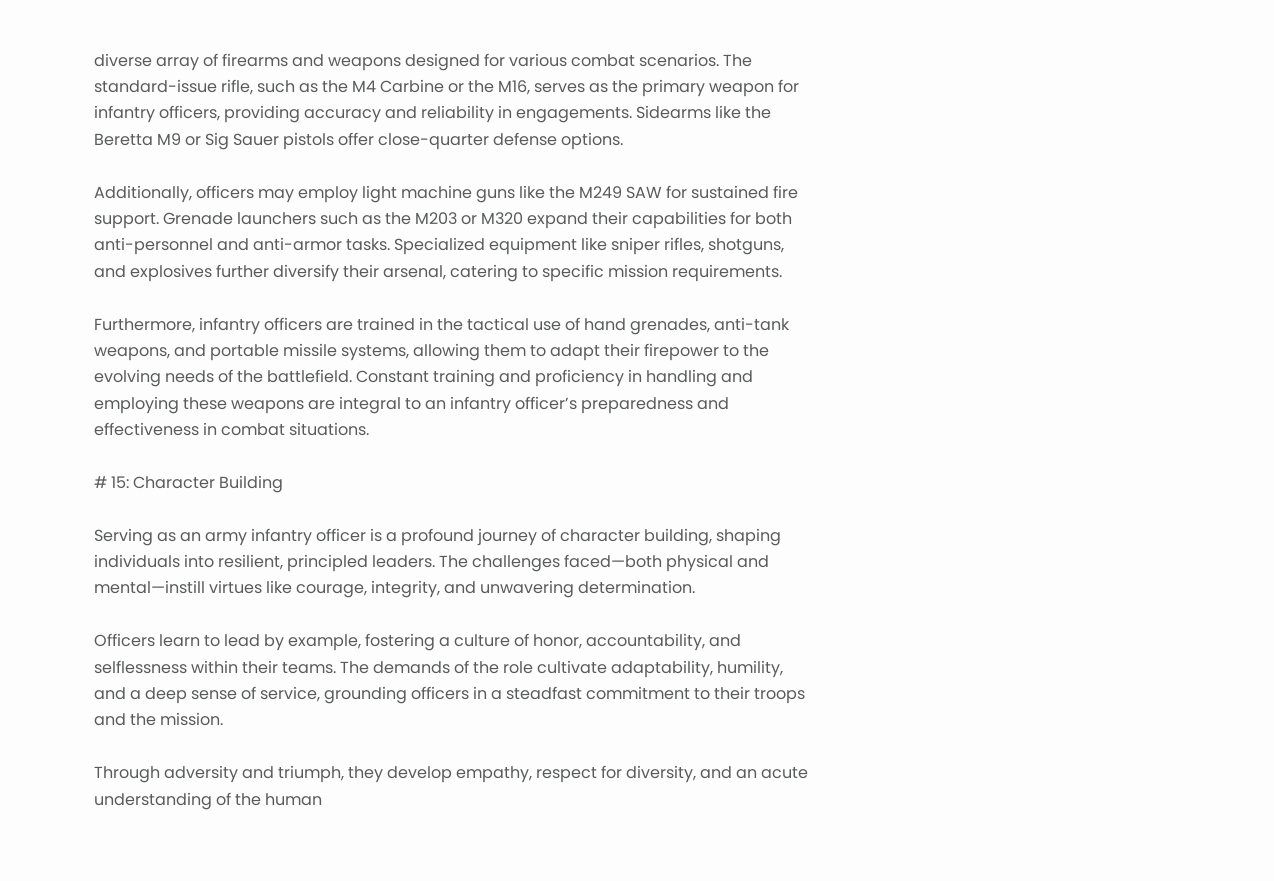diverse array of firearms and weapons designed for various combat scenarios. The standard-issue rifle, such as the M4 Carbine or the M16, serves as the primary weapon for infantry officers, providing accuracy and reliability in engagements. Sidearms like the Beretta M9 or Sig Sauer pistols offer close-quarter defense options.

Additionally, officers may employ light machine guns like the M249 SAW for sustained fire support. Grenade launchers such as the M203 or M320 expand their capabilities for both anti-personnel and anti-armor tasks. Specialized equipment like sniper rifles, shotguns, and explosives further diversify their arsenal, catering to specific mission requirements.

Furthermore, infantry officers are trained in the tactical use of hand grenades, anti-tank weapons, and portable missile systems, allowing them to adapt their firepower to the evolving needs of the battlefield. Constant training and proficiency in handling and employing these weapons are integral to an infantry officer’s preparedness and effectiveness in combat situations.

# 15: Character Building

Serving as an army infantry officer is a profound journey of character building, shaping individuals into resilient, principled leaders. The challenges faced—both physical and mental—instill virtues like courage, integrity, and unwavering determination.

Officers learn to lead by example, fostering a culture of honor, accountability, and selflessness within their teams. The demands of the role cultivate adaptability, humility, and a deep sense of service, grounding officers in a steadfast commitment to their troops and the mission.

Through adversity and triumph, they develop empathy, respect for diversity, and an acute understanding of the human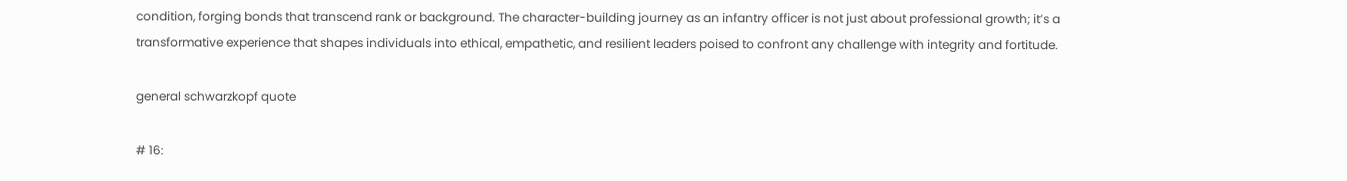condition, forging bonds that transcend rank or background. The character-building journey as an infantry officer is not just about professional growth; it’s a transformative experience that shapes individuals into ethical, empathetic, and resilient leaders poised to confront any challenge with integrity and fortitude.

general schwarzkopf quote

# 16: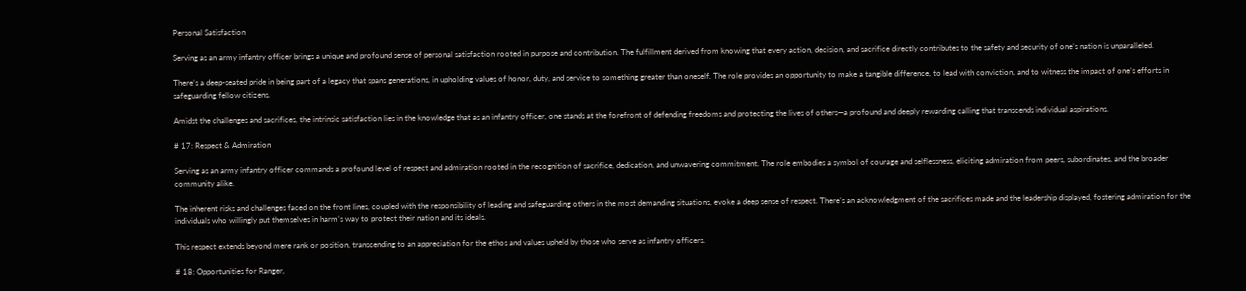Personal Satisfaction

Serving as an army infantry officer brings a unique and profound sense of personal satisfaction rooted in purpose and contribution. The fulfillment derived from knowing that every action, decision, and sacrifice directly contributes to the safety and security of one’s nation is unparalleled.

There’s a deep-seated pride in being part of a legacy that spans generations, in upholding values of honor, duty, and service to something greater than oneself. The role provides an opportunity to make a tangible difference, to lead with conviction, and to witness the impact of one’s efforts in safeguarding fellow citizens.

Amidst the challenges and sacrifices, the intrinsic satisfaction lies in the knowledge that as an infantry officer, one stands at the forefront of defending freedoms and protecting the lives of others—a profound and deeply rewarding calling that transcends individual aspirations.

# 17: Respect & Admiration

Serving as an army infantry officer commands a profound level of respect and admiration rooted in the recognition of sacrifice, dedication, and unwavering commitment. The role embodies a symbol of courage and selflessness, eliciting admiration from peers, subordinates, and the broader community alike.

The inherent risks and challenges faced on the front lines, coupled with the responsibility of leading and safeguarding others in the most demanding situations, evoke a deep sense of respect. There’s an acknowledgment of the sacrifices made and the leadership displayed, fostering admiration for the individuals who willingly put themselves in harm’s way to protect their nation and its ideals.

This respect extends beyond mere rank or position, transcending to an appreciation for the ethos and values upheld by those who serve as infantry officers.

# 18: Opportunities for Ranger,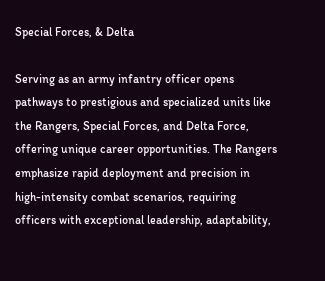Special Forces, & Delta

Serving as an army infantry officer opens pathways to prestigious and specialized units like the Rangers, Special Forces, and Delta Force, offering unique career opportunities. The Rangers emphasize rapid deployment and precision in high-intensity combat scenarios, requiring officers with exceptional leadership, adaptability,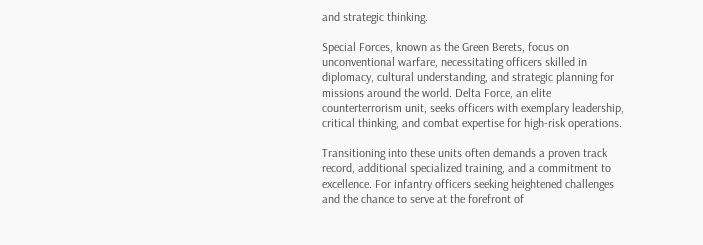and strategic thinking.

Special Forces, known as the Green Berets, focus on unconventional warfare, necessitating officers skilled in diplomacy, cultural understanding, and strategic planning for missions around the world. Delta Force, an elite counterterrorism unit, seeks officers with exemplary leadership, critical thinking, and combat expertise for high-risk operations.

Transitioning into these units often demands a proven track record, additional specialized training, and a commitment to excellence. For infantry officers seeking heightened challenges and the chance to serve at the forefront of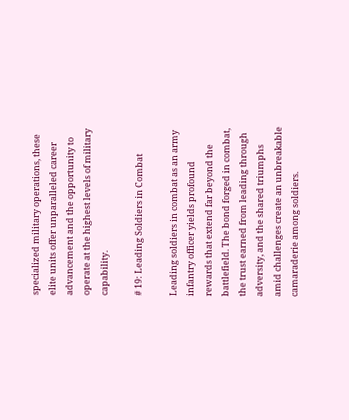specialized military operations, these elite units offer unparalleled career advancement and the opportunity to operate at the highest levels of military capability.

# 19: Leading Soldiers in Combat

Leading soldiers in combat as an army infantry officer yields profound rewards that extend far beyond the battlefield. The bond forged in combat, the trust earned from leading through adversity, and the shared triumphs amid challenges create an unbreakable camaraderie among soldiers.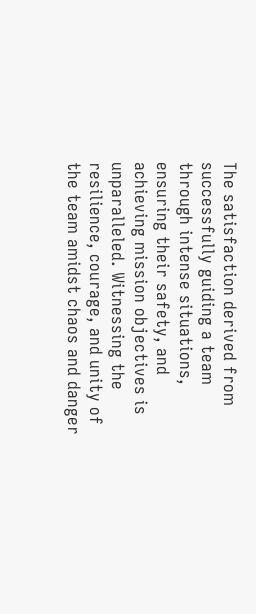The satisfaction derived from successfully guiding a team through intense situations, ensuring their safety, and achieving mission objectives is unparalleled. Witnessing the resilience, courage, and unity of the team amidst chaos and danger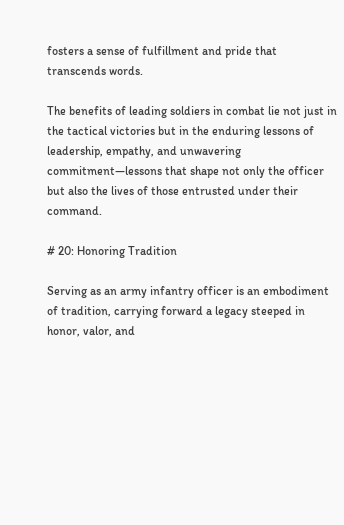fosters a sense of fulfillment and pride that transcends words.

The benefits of leading soldiers in combat lie not just in the tactical victories but in the enduring lessons of leadership, empathy, and unwavering commitment—lessons that shape not only the officer but also the lives of those entrusted under their command.

# 20: Honoring Tradition

Serving as an army infantry officer is an embodiment of tradition, carrying forward a legacy steeped in honor, valor, and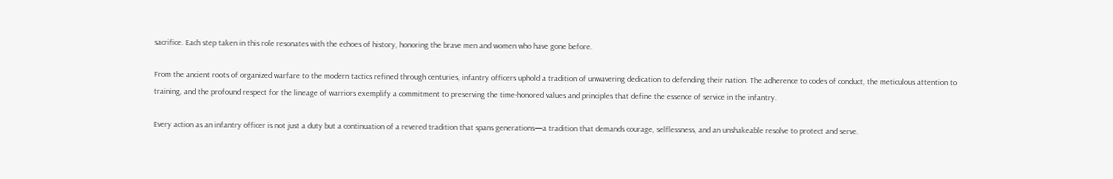sacrifice. Each step taken in this role resonates with the echoes of history, honoring the brave men and women who have gone before.

From the ancient roots of organized warfare to the modern tactics refined through centuries, infantry officers uphold a tradition of unwavering dedication to defending their nation. The adherence to codes of conduct, the meticulous attention to training, and the profound respect for the lineage of warriors exemplify a commitment to preserving the time-honored values and principles that define the essence of service in the infantry.

Every action as an infantry officer is not just a duty but a continuation of a revered tradition that spans generations—a tradition that demands courage, selflessness, and an unshakeable resolve to protect and serve.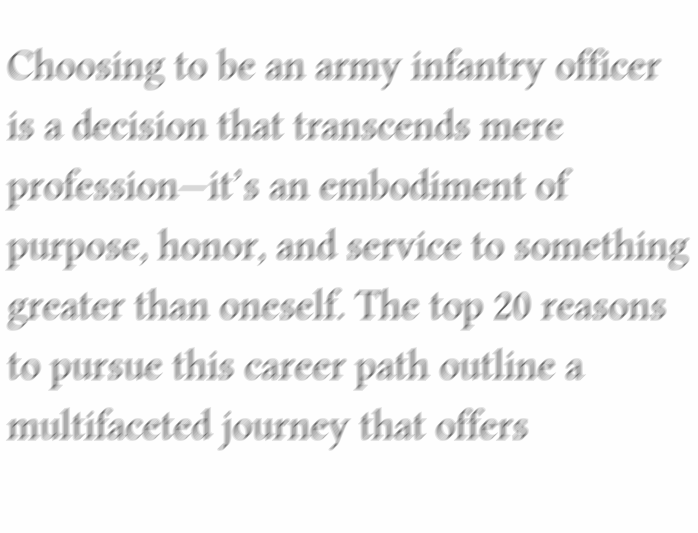Choosing to be an army infantry officer is a decision that transcends mere profession—it’s an embodiment of purpose, honor, and service to something greater than oneself. The top 20 reasons to pursue this career path outline a multifaceted journey that offers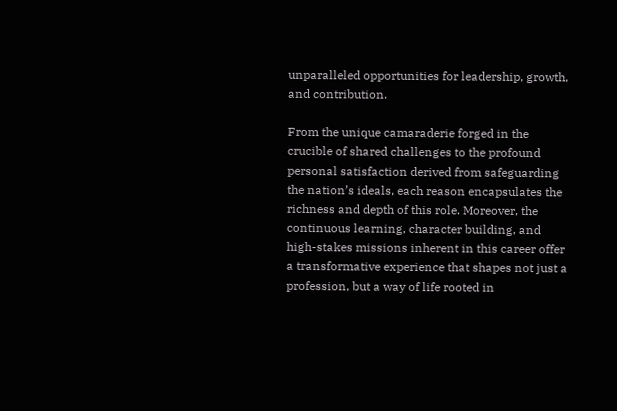unparalleled opportunities for leadership, growth, and contribution.

From the unique camaraderie forged in the crucible of shared challenges to the profound personal satisfaction derived from safeguarding the nation’s ideals, each reason encapsulates the richness and depth of this role. Moreover, the continuous learning, character building, and high-stakes missions inherent in this career offer a transformative experience that shapes not just a profession, but a way of life rooted in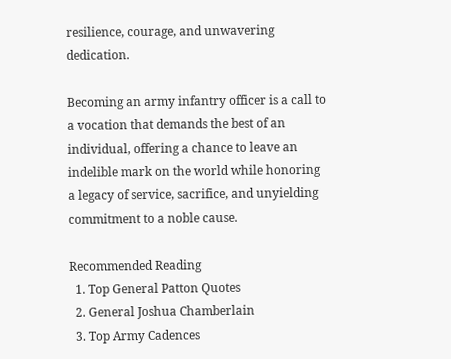resilience, courage, and unwavering dedication.

Becoming an army infantry officer is a call to a vocation that demands the best of an individual, offering a chance to leave an indelible mark on the world while honoring a legacy of service, sacrifice, and unyielding commitment to a noble cause.

Recommended Reading
  1. Top General Patton Quotes
  2. General Joshua Chamberlain
  3. Top Army Cadences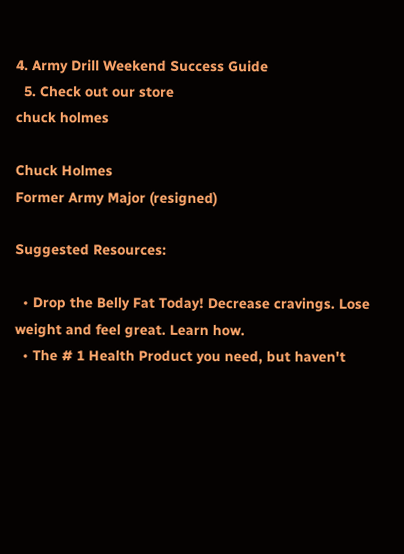4. Army Drill Weekend Success Guide
  5. Check out our store
chuck holmes

Chuck Holmes
Former Army Major (resigned)

Suggested Resources:

  • Drop the Belly Fat Today! Decrease cravings. Lose weight and feel great. Learn how.
  • The # 1 Health Product you need, but haven't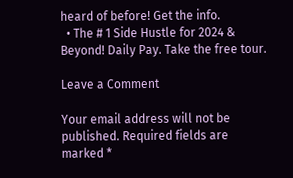heard of before! Get the info.
  • The # 1 Side Hustle for 2024 & Beyond! Daily Pay. Take the free tour.

Leave a Comment

Your email address will not be published. Required fields are marked *